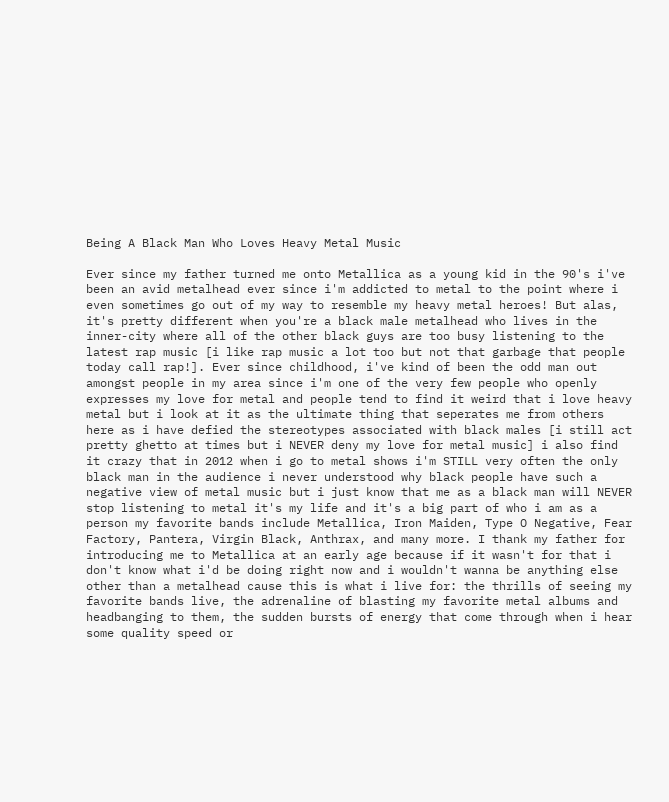Being A Black Man Who Loves Heavy Metal Music

Ever since my father turned me onto Metallica as a young kid in the 90's i've been an avid metalhead ever since i'm addicted to metal to the point where i even sometimes go out of my way to resemble my heavy metal heroes! But alas, it's pretty different when you're a black male metalhead who lives in the inner-city where all of the other black guys are too busy listening to the latest rap music [i like rap music a lot too but not that garbage that people today call rap!]. Ever since childhood, i've kind of been the odd man out amongst people in my area since i'm one of the very few people who openly expresses my love for metal and people tend to find it weird that i love heavy metal but i look at it as the ultimate thing that seperates me from others here as i have defied the stereotypes associated with black males [i still act pretty ghetto at times but i NEVER deny my love for metal music] i also find it crazy that in 2012 when i go to metal shows i'm STILL very often the only black man in the audience i never understood why black people have such a negative view of metal music but i just know that me as a black man will NEVER stop listening to metal it's my life and it's a big part of who i am as a person my favorite bands include Metallica, Iron Maiden, Type O Negative, Fear Factory, Pantera, Virgin Black, Anthrax, and many more. I thank my father for introducing me to Metallica at an early age because if it wasn't for that i don't know what i'd be doing right now and i wouldn't wanna be anything else other than a metalhead cause this is what i live for: the thrills of seeing my favorite bands live, the adrenaline of blasting my favorite metal albums and headbanging to them, the sudden bursts of energy that come through when i hear some quality speed or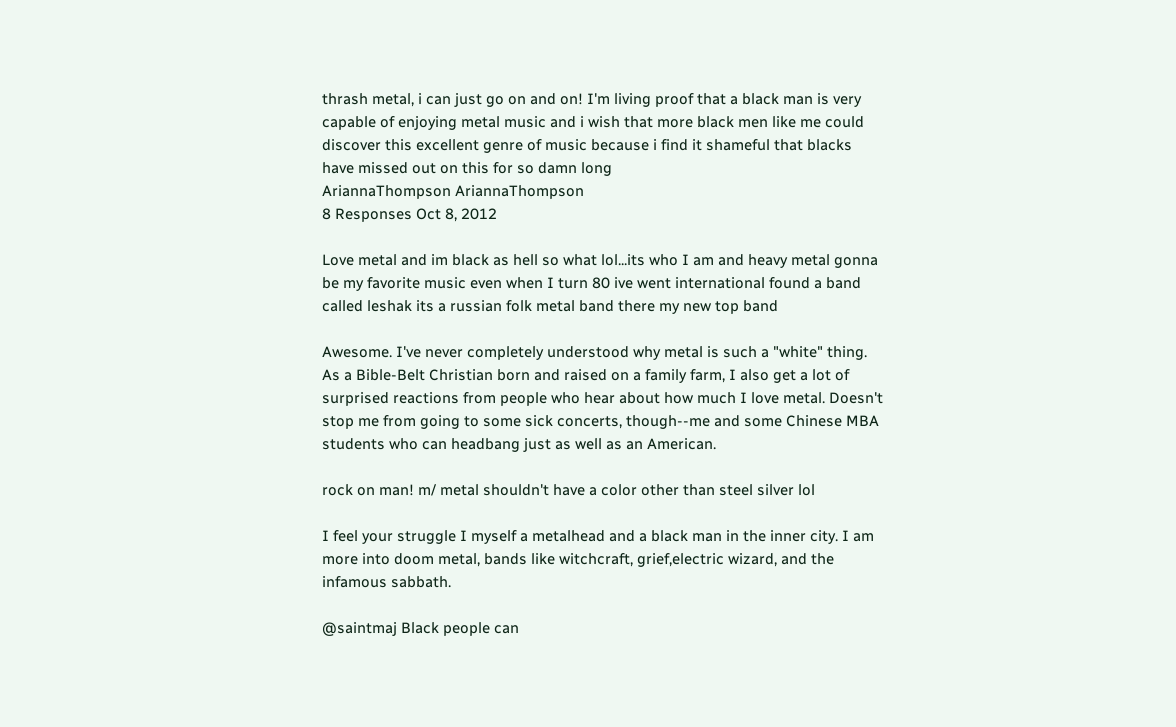thrash metal, i can just go on and on! I'm living proof that a black man is very capable of enjoying metal music and i wish that more black men like me could discover this excellent genre of music because i find it shameful that blacks have missed out on this for so damn long
AriannaThompson AriannaThompson
8 Responses Oct 8, 2012

Love metal and im black as hell so what lol...its who I am and heavy metal gonna be my favorite music even when I turn 80 ive went international found a band called leshak its a russian folk metal band there my new top band

Awesome. I've never completely understood why metal is such a "white" thing. As a Bible-Belt Christian born and raised on a family farm, I also get a lot of surprised reactions from people who hear about how much I love metal. Doesn't stop me from going to some sick concerts, though--me and some Chinese MBA students who can headbang just as well as an American.

rock on man! m/ metal shouldn't have a color other than steel silver lol

I feel your struggle I myself a metalhead and a black man in the inner city. I am more into doom metal, bands like witchcraft, grief,electric wizard, and the infamous sabbath.

@saintmaj Black people can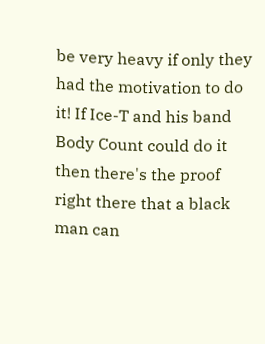be very heavy if only they had the motivation to do it! If Ice-T and his band Body Count could do it then there's the proof right there that a black man can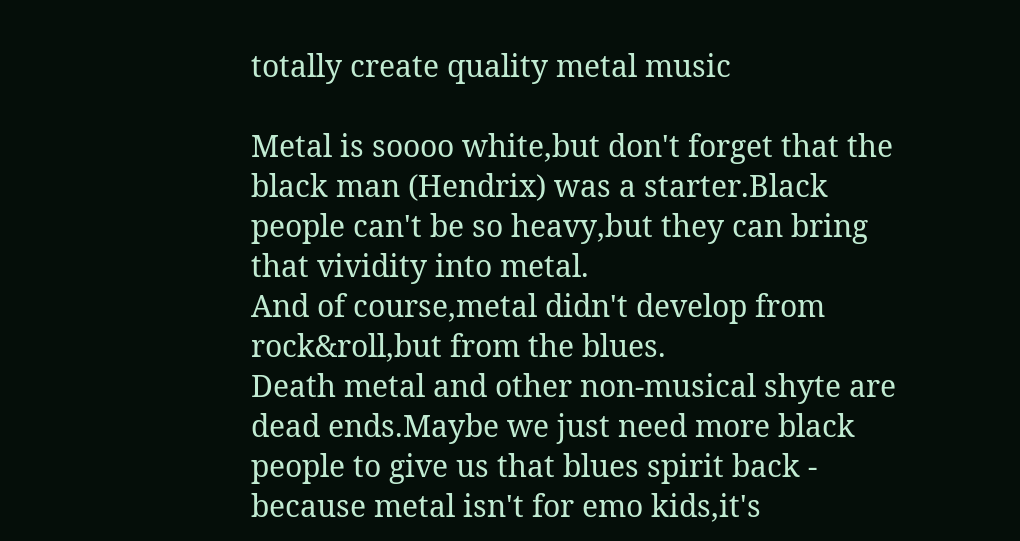totally create quality metal music

Metal is soooo white,but don't forget that the black man (Hendrix) was a starter.Black people can't be so heavy,but they can bring that vividity into metal.
And of course,metal didn't develop from rock&roll,but from the blues.
Death metal and other non-musical shyte are dead ends.Maybe we just need more black people to give us that blues spirit back - because metal isn't for emo kids,it's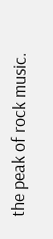the peak of rock music.